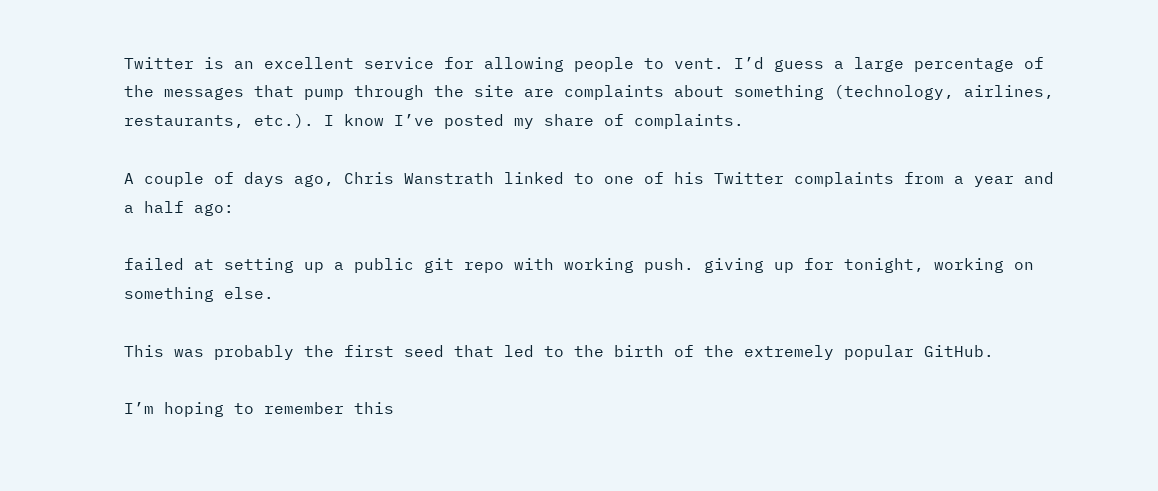Twitter is an excellent service for allowing people to vent. I’d guess a large percentage of the messages that pump through the site are complaints about something (technology, airlines, restaurants, etc.). I know I’ve posted my share of complaints.

A couple of days ago, Chris Wanstrath linked to one of his Twitter complaints from a year and a half ago:

failed at setting up a public git repo with working push. giving up for tonight, working on something else.

This was probably the first seed that led to the birth of the extremely popular GitHub.

I’m hoping to remember this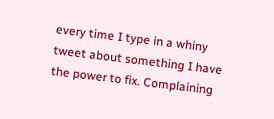every time I type in a whiny tweet about something I have the power to fix. Complaining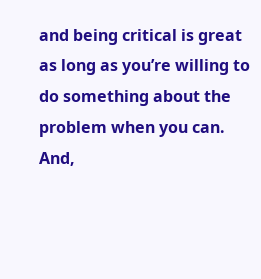and being critical is great as long as you’re willing to do something about the problem when you can. And,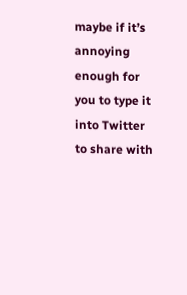maybe if it’s annoying enough for you to type it into Twitter to share with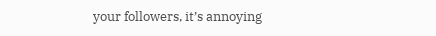your followers, it’s annoying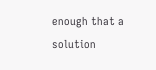enough that a solution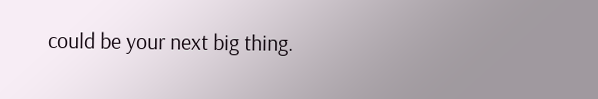could be your next big thing.